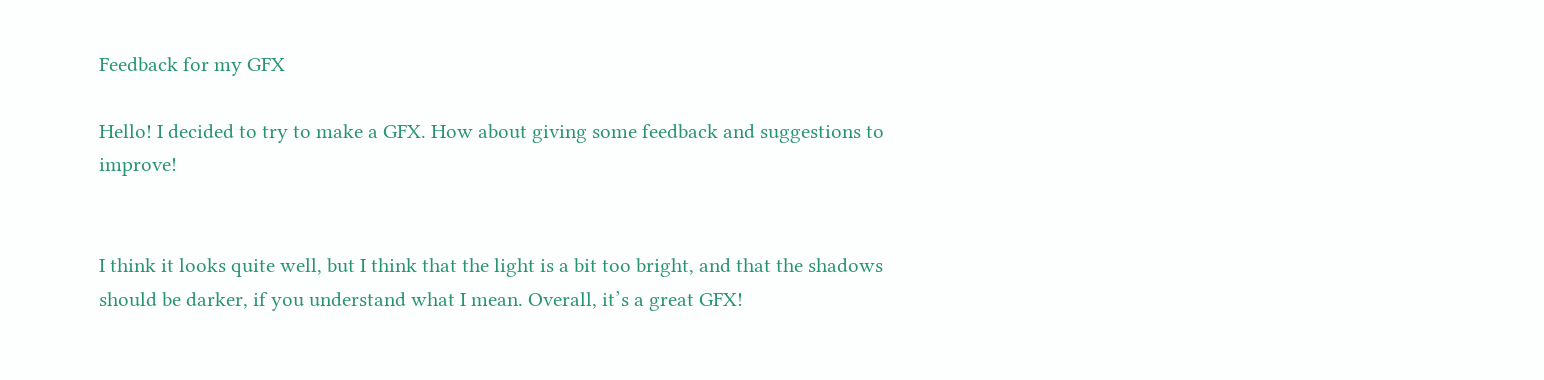Feedback for my GFX

Hello! I decided to try to make a GFX. How about giving some feedback and suggestions to improve!


I think it looks quite well, but I think that the light is a bit too bright, and that the shadows should be darker, if you understand what I mean. Overall, it’s a great GFX!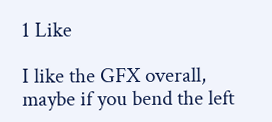1 Like

I like the GFX overall, maybe if you bend the left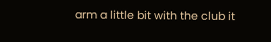arm a little bit with the club it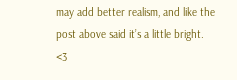may add better realism, and like the post above said it’s a little bright. <3